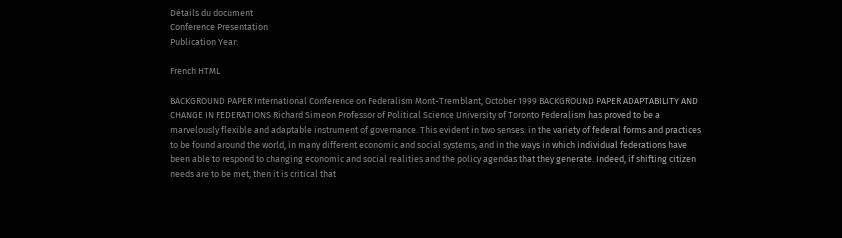Détails du document
Conference Presentation
Publication Year:

French HTML

BACKGROUND PAPER International Conference on Federalism Mont-Tremblant, October 1999 BACKGROUND PAPER ADAPTABILITY AND CHANGE IN FEDERATIONS Richard Simeon Professor of Political Science University of Toronto Federalism has proved to be a marvelously flexible and adaptable instrument of governance. This evident in two senses: in the variety of federal forms and practices to be found around the world, in many different economic and social systems; and in the ways in which individual federations have been able to respond to changing economic and social realities and the policy agendas that they generate. Indeed, if shifting citizen needs are to be met, then it is critical that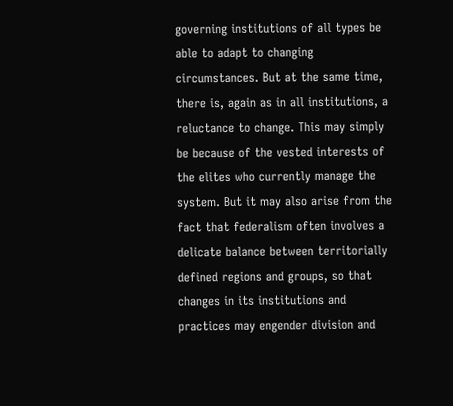governing institutions of all types be able to adapt to changing circumstances. But at the same time, there is, again as in all institutions, a reluctance to change. This may simply be because of the vested interests of the elites who currently manage the system. But it may also arise from the fact that federalism often involves a delicate balance between territorially defined regions and groups, so that changes in its institutions and practices may engender division and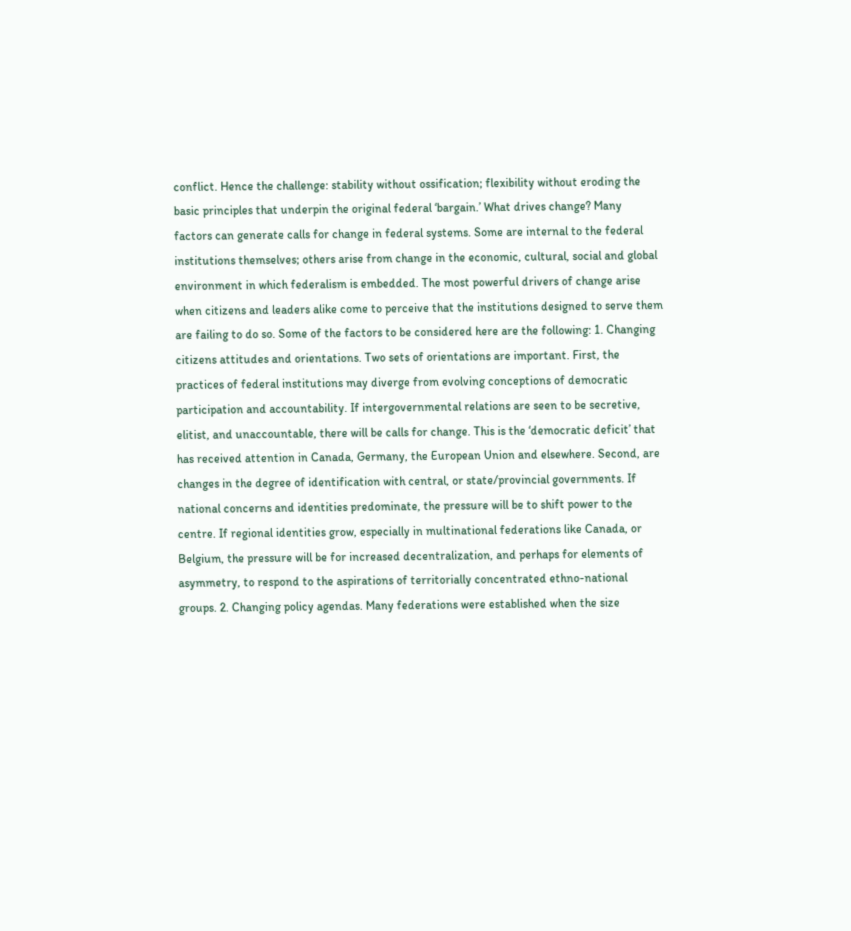conflict. Hence the challenge: stability without ossification; flexibility without eroding the basic principles that underpin the original federal ‘bargain.’ What drives change? Many factors can generate calls for change in federal systems. Some are internal to the federal institutions themselves; others arise from change in the economic, cultural, social and global environment in which federalism is embedded. The most powerful drivers of change arise when citizens and leaders alike come to perceive that the institutions designed to serve them are failing to do so. Some of the factors to be considered here are the following: 1. Changing citizens attitudes and orientations. Two sets of orientations are important. First, the practices of federal institutions may diverge from evolving conceptions of democratic participation and accountability. If intergovernmental relations are seen to be secretive, elitist, and unaccountable, there will be calls for change. This is the ‘democratic deficit’ that has received attention in Canada, Germany, the European Union and elsewhere. Second, are changes in the degree of identification with central, or state/provincial governments. If national concerns and identities predominate, the pressure will be to shift power to the centre. If regional identities grow, especially in multinational federations like Canada, or Belgium, the pressure will be for increased decentralization, and perhaps for elements of asymmetry, to respond to the aspirations of territorially concentrated ethno-national groups. 2. Changing policy agendas. Many federations were established when the size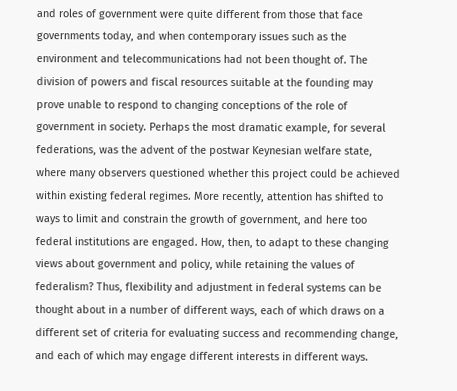and roles of government were quite different from those that face governments today, and when contemporary issues such as the environment and telecommunications had not been thought of. The division of powers and fiscal resources suitable at the founding may prove unable to respond to changing conceptions of the role of government in society. Perhaps the most dramatic example, for several federations, was the advent of the postwar Keynesian welfare state, where many observers questioned whether this project could be achieved within existing federal regimes. More recently, attention has shifted to ways to limit and constrain the growth of government, and here too federal institutions are engaged. How, then, to adapt to these changing views about government and policy, while retaining the values of federalism? Thus, flexibility and adjustment in federal systems can be thought about in a number of different ways, each of which draws on a different set of criteria for evaluating success and recommending change, and each of which may engage different interests in different ways.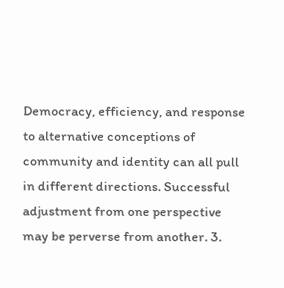Democracy, efficiency, and response to alternative conceptions of community and identity can all pull in different directions. Successful adjustment from one perspective may be perverse from another. 3.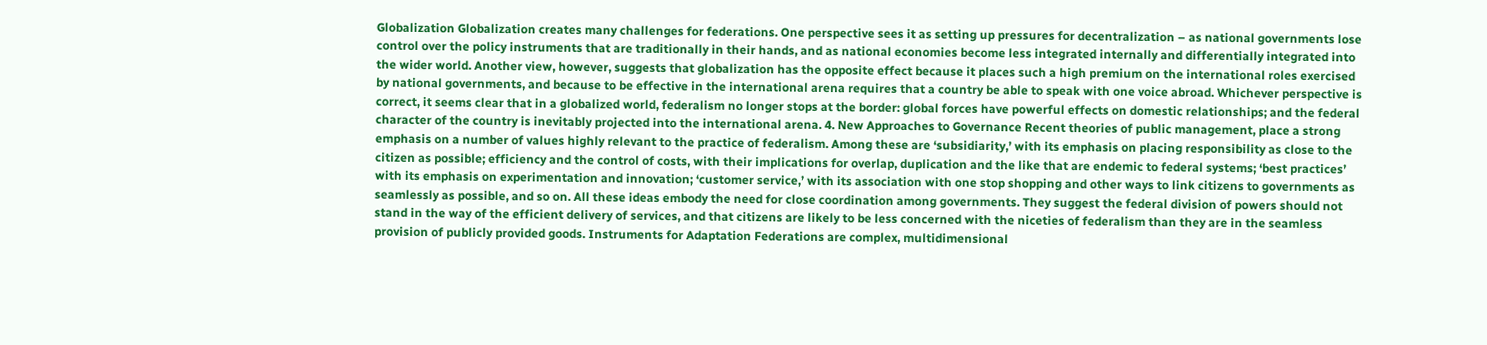Globalization Globalization creates many challenges for federations. One perspective sees it as setting up pressures for decentralization – as national governments lose control over the policy instruments that are traditionally in their hands, and as national economies become less integrated internally and differentially integrated into the wider world. Another view, however, suggests that globalization has the opposite effect because it places such a high premium on the international roles exercised by national governments, and because to be effective in the international arena requires that a country be able to speak with one voice abroad. Whichever perspective is correct, it seems clear that in a globalized world, federalism no longer stops at the border: global forces have powerful effects on domestic relationships; and the federal character of the country is inevitably projected into the international arena. 4. New Approaches to Governance Recent theories of public management, place a strong emphasis on a number of values highly relevant to the practice of federalism. Among these are ‘subsidiarity,’ with its emphasis on placing responsibility as close to the citizen as possible; efficiency and the control of costs, with their implications for overlap, duplication and the like that are endemic to federal systems; ‘best practices’ with its emphasis on experimentation and innovation; ‘customer service,’ with its association with one stop shopping and other ways to link citizens to governments as seamlessly as possible, and so on. All these ideas embody the need for close coordination among governments. They suggest the federal division of powers should not stand in the way of the efficient delivery of services, and that citizens are likely to be less concerned with the niceties of federalism than they are in the seamless provision of publicly provided goods. Instruments for Adaptation Federations are complex, multidimensional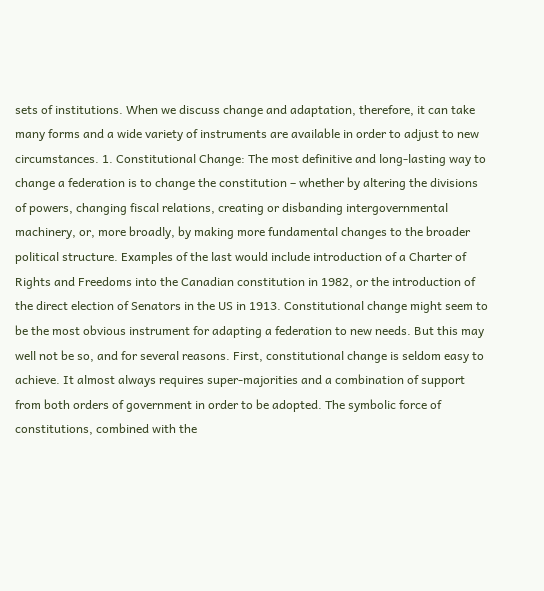sets of institutions. When we discuss change and adaptation, therefore, it can take many forms and a wide variety of instruments are available in order to adjust to new circumstances. 1. Constitutional Change: The most definitive and long-lasting way to change a federation is to change the constitution – whether by altering the divisions of powers, changing fiscal relations, creating or disbanding intergovernmental machinery, or, more broadly, by making more fundamental changes to the broader political structure. Examples of the last would include introduction of a Charter of Rights and Freedoms into the Canadian constitution in 1982, or the introduction of the direct election of Senators in the US in 1913. Constitutional change might seem to be the most obvious instrument for adapting a federation to new needs. But this may well not be so, and for several reasons. First, constitutional change is seldom easy to achieve. It almost always requires super-majorities and a combination of support from both orders of government in order to be adopted. The symbolic force of constitutions, combined with the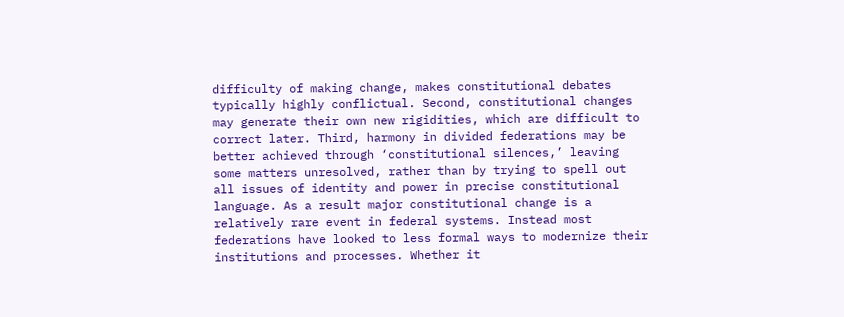difficulty of making change, makes constitutional debates typically highly conflictual. Second, constitutional changes may generate their own new rigidities, which are difficult to correct later. Third, harmony in divided federations may be better achieved through ‘constitutional silences,’ leaving some matters unresolved, rather than by trying to spell out all issues of identity and power in precise constitutional language. As a result major constitutional change is a relatively rare event in federal systems. Instead most federations have looked to less formal ways to modernize their institutions and processes. Whether it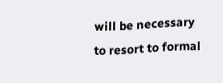will be necessary to resort to formal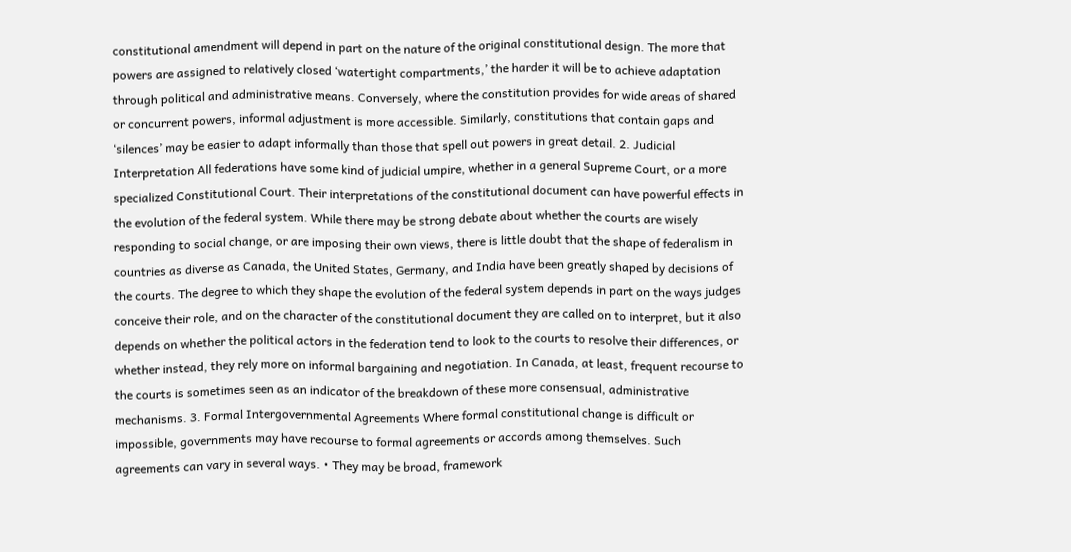constitutional amendment will depend in part on the nature of the original constitutional design. The more that powers are assigned to relatively closed ‘watertight compartments,’ the harder it will be to achieve adaptation through political and administrative means. Conversely, where the constitution provides for wide areas of shared or concurrent powers, informal adjustment is more accessible. Similarly, constitutions that contain gaps and ‘silences’ may be easier to adapt informally than those that spell out powers in great detail. 2. Judicial Interpretation All federations have some kind of judicial umpire, whether in a general Supreme Court, or a more specialized Constitutional Court. Their interpretations of the constitutional document can have powerful effects in the evolution of the federal system. While there may be strong debate about whether the courts are wisely responding to social change, or are imposing their own views, there is little doubt that the shape of federalism in countries as diverse as Canada, the United States, Germany, and India have been greatly shaped by decisions of the courts. The degree to which they shape the evolution of the federal system depends in part on the ways judges conceive their role, and on the character of the constitutional document they are called on to interpret, but it also depends on whether the political actors in the federation tend to look to the courts to resolve their differences, or whether instead, they rely more on informal bargaining and negotiation. In Canada, at least, frequent recourse to the courts is sometimes seen as an indicator of the breakdown of these more consensual, administrative mechanisms. 3. Formal Intergovernmental Agreements Where formal constitutional change is difficult or impossible, governments may have recourse to formal agreements or accords among themselves. Such agreements can vary in several ways. • They may be broad, framework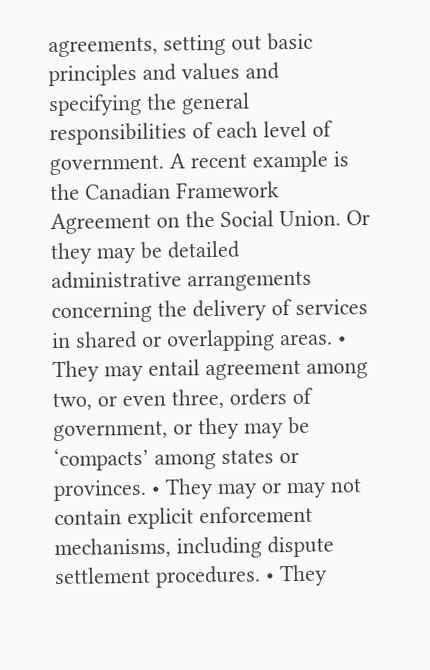agreements, setting out basic principles and values and specifying the general responsibilities of each level of government. A recent example is the Canadian Framework Agreement on the Social Union. Or they may be detailed administrative arrangements concerning the delivery of services in shared or overlapping areas. • They may entail agreement among two, or even three, orders of government, or they may be ‘compacts’ among states or provinces. • They may or may not contain explicit enforcement mechanisms, including dispute settlement procedures. • They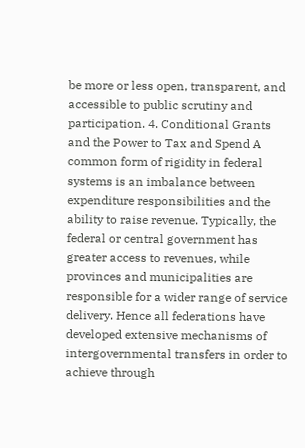be more or less open, transparent, and accessible to public scrutiny and participation. 4. Conditional Grants and the Power to Tax and Spend A common form of rigidity in federal systems is an imbalance between expenditure responsibilities and the ability to raise revenue. Typically, the federal or central government has greater access to revenues, while provinces and municipalities are responsible for a wider range of service delivery. Hence all federations have developed extensive mechanisms of intergovernmental transfers in order to achieve through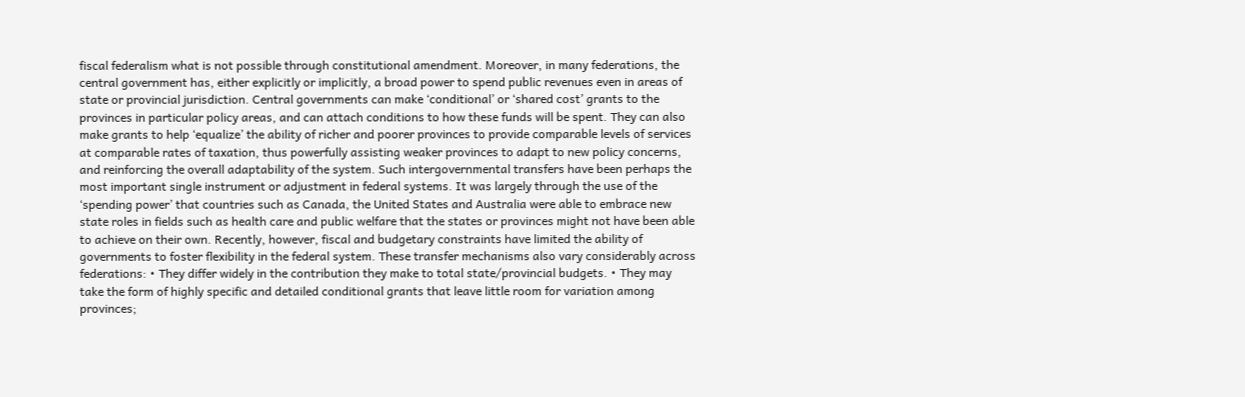fiscal federalism what is not possible through constitutional amendment. Moreover, in many federations, the central government has, either explicitly or implicitly, a broad power to spend public revenues even in areas of state or provincial jurisdiction. Central governments can make ‘conditional’ or ‘shared cost’ grants to the provinces in particular policy areas, and can attach conditions to how these funds will be spent. They can also make grants to help ‘equalize’ the ability of richer and poorer provinces to provide comparable levels of services at comparable rates of taxation, thus powerfully assisting weaker provinces to adapt to new policy concerns, and reinforcing the overall adaptability of the system. Such intergovernmental transfers have been perhaps the most important single instrument or adjustment in federal systems. It was largely through the use of the ‘spending power’ that countries such as Canada, the United States and Australia were able to embrace new state roles in fields such as health care and public welfare that the states or provinces might not have been able to achieve on their own. Recently, however, fiscal and budgetary constraints have limited the ability of governments to foster flexibility in the federal system. These transfer mechanisms also vary considerably across federations: • They differ widely in the contribution they make to total state/provincial budgets. • They may take the form of highly specific and detailed conditional grants that leave little room for variation among provinces;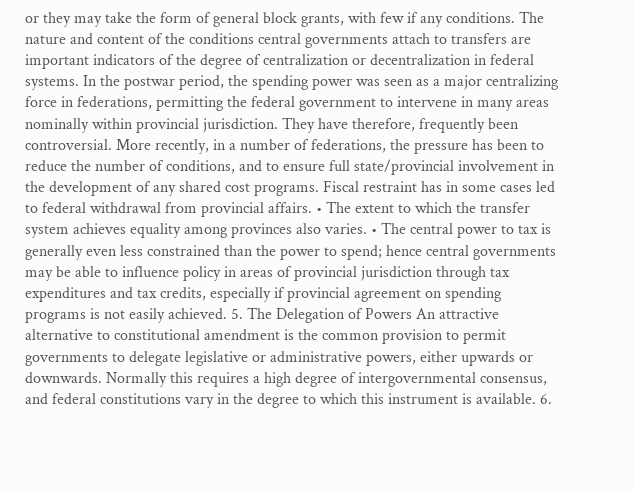or they may take the form of general block grants, with few if any conditions. The nature and content of the conditions central governments attach to transfers are important indicators of the degree of centralization or decentralization in federal systems. In the postwar period, the spending power was seen as a major centralizing force in federations, permitting the federal government to intervene in many areas nominally within provincial jurisdiction. They have therefore, frequently been controversial. More recently, in a number of federations, the pressure has been to reduce the number of conditions, and to ensure full state/provincial involvement in the development of any shared cost programs. Fiscal restraint has in some cases led to federal withdrawal from provincial affairs. • The extent to which the transfer system achieves equality among provinces also varies. • The central power to tax is generally even less constrained than the power to spend; hence central governments may be able to influence policy in areas of provincial jurisdiction through tax expenditures and tax credits, especially if provincial agreement on spending programs is not easily achieved. 5. The Delegation of Powers An attractive alternative to constitutional amendment is the common provision to permit governments to delegate legislative or administrative powers, either upwards or downwards. Normally this requires a high degree of intergovernmental consensus, and federal constitutions vary in the degree to which this instrument is available. 6.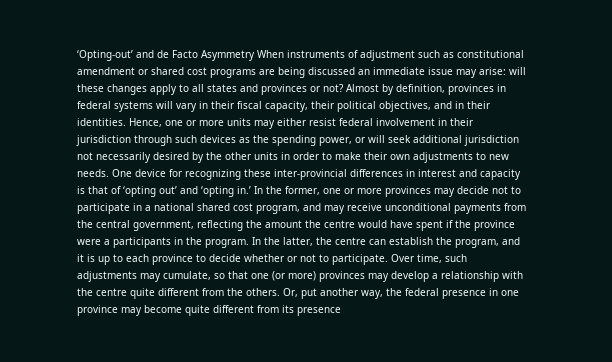‘Opting-out’ and de Facto Asymmetry When instruments of adjustment such as constitutional amendment or shared cost programs are being discussed an immediate issue may arise: will these changes apply to all states and provinces or not? Almost by definition, provinces in federal systems will vary in their fiscal capacity, their political objectives, and in their identities. Hence, one or more units may either resist federal involvement in their jurisdiction through such devices as the spending power, or will seek additional jurisdiction not necessarily desired by the other units in order to make their own adjustments to new needs. One device for recognizing these inter-provincial differences in interest and capacity is that of ‘opting out’ and ‘opting in.’ In the former, one or more provinces may decide not to participate in a national shared cost program, and may receive unconditional payments from the central government, reflecting the amount the centre would have spent if the province were a participants in the program. In the latter, the centre can establish the program, and it is up to each province to decide whether or not to participate. Over time, such adjustments may cumulate, so that one (or more) provinces may develop a relationship with the centre quite different from the others. Or, put another way, the federal presence in one province may become quite different from its presence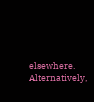elsewhere. Alternatively,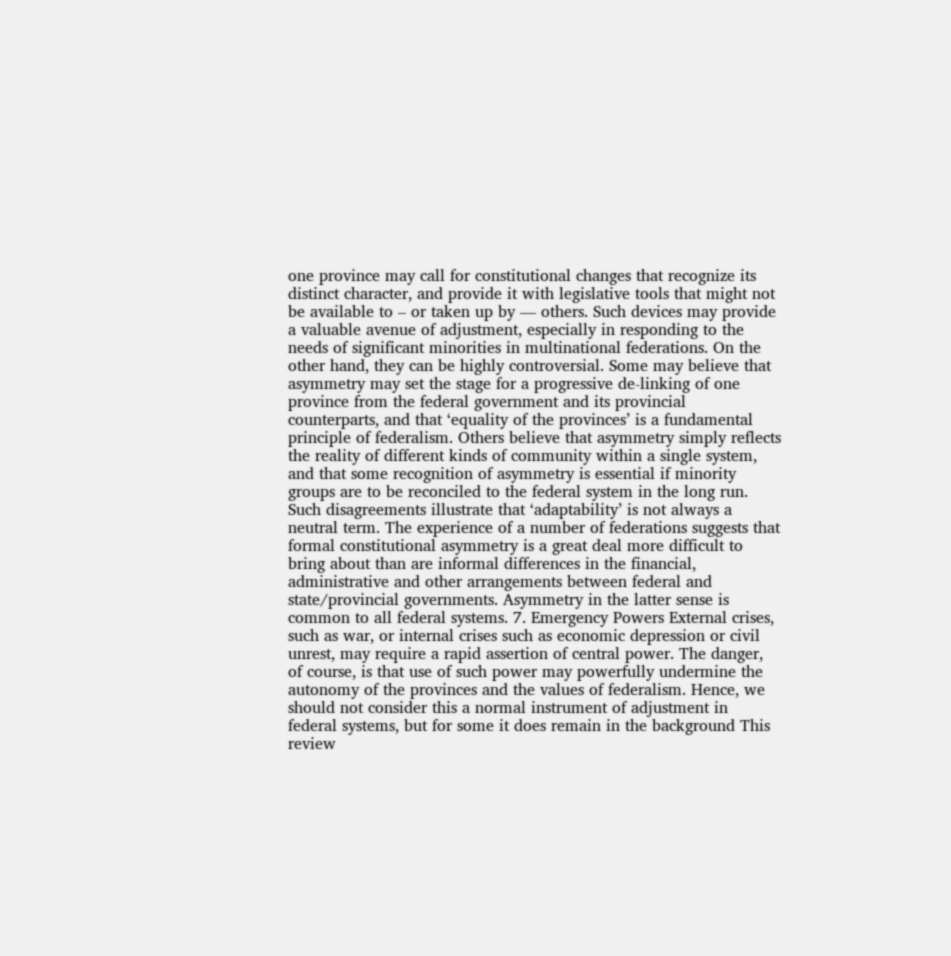one province may call for constitutional changes that recognize its distinct character, and provide it with legislative tools that might not be available to – or taken up by — others. Such devices may provide a valuable avenue of adjustment, especially in responding to the needs of significant minorities in multinational federations. On the other hand, they can be highly controversial. Some may believe that asymmetry may set the stage for a progressive de-linking of one province from the federal government and its provincial counterparts, and that ‘equality of the provinces’ is a fundamental principle of federalism. Others believe that asymmetry simply reflects the reality of different kinds of community within a single system, and that some recognition of asymmetry is essential if minority groups are to be reconciled to the federal system in the long run. Such disagreements illustrate that ‘adaptability’ is not always a neutral term. The experience of a number of federations suggests that formal constitutional asymmetry is a great deal more difficult to bring about than are informal differences in the financial, administrative and other arrangements between federal and state/provincial governments. Asymmetry in the latter sense is common to all federal systems. 7. Emergency Powers External crises, such as war, or internal crises such as economic depression or civil unrest, may require a rapid assertion of central power. The danger, of course, is that use of such power may powerfully undermine the autonomy of the provinces and the values of federalism. Hence, we should not consider this a normal instrument of adjustment in federal systems, but for some it does remain in the background This review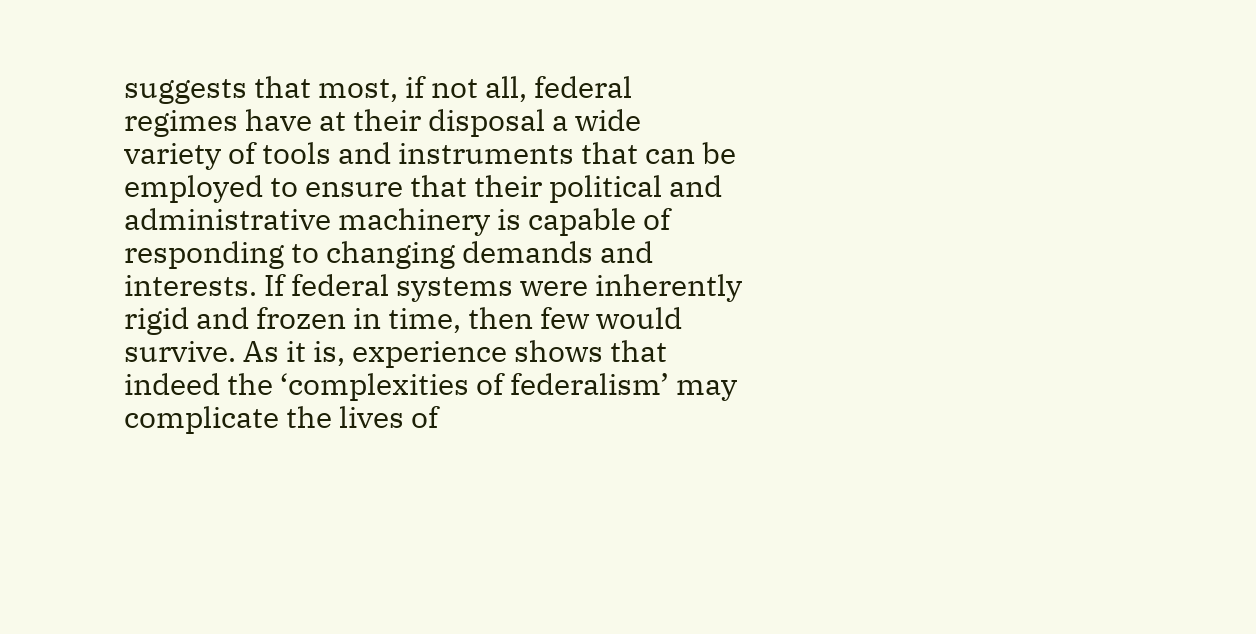suggests that most, if not all, federal regimes have at their disposal a wide variety of tools and instruments that can be employed to ensure that their political and administrative machinery is capable of responding to changing demands and interests. If federal systems were inherently rigid and frozen in time, then few would survive. As it is, experience shows that indeed the ‘complexities of federalism’ may complicate the lives of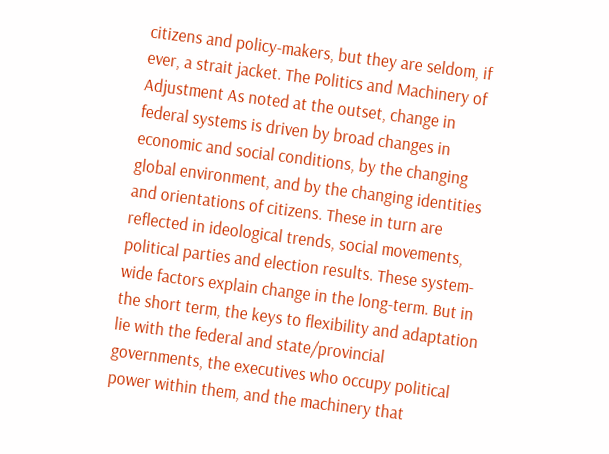citizens and policy-makers, but they are seldom, if ever, a strait jacket. The Politics and Machinery of Adjustment As noted at the outset, change in federal systems is driven by broad changes in economic and social conditions, by the changing global environment, and by the changing identities and orientations of citizens. These in turn are reflected in ideological trends, social movements, political parties and election results. These system-wide factors explain change in the long-term. But in the short term, the keys to flexibility and adaptation lie with the federal and state/provincial governments, the executives who occupy political power within them, and the machinery that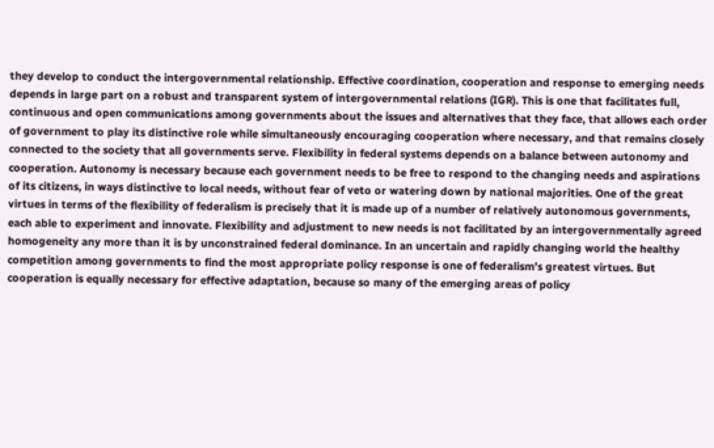they develop to conduct the intergovernmental relationship. Effective coordination, cooperation and response to emerging needs depends in large part on a robust and transparent system of intergovernmental relations (IGR). This is one that facilitates full, continuous and open communications among governments about the issues and alternatives that they face, that allows each order of government to play its distinctive role while simultaneously encouraging cooperation where necessary, and that remains closely connected to the society that all governments serve. Flexibility in federal systems depends on a balance between autonomy and cooperation. Autonomy is necessary because each government needs to be free to respond to the changing needs and aspirations of its citizens, in ways distinctive to local needs, without fear of veto or watering down by national majorities. One of the great virtues in terms of the flexibility of federalism is precisely that it is made up of a number of relatively autonomous governments, each able to experiment and innovate. Flexibility and adjustment to new needs is not facilitated by an intergovernmentally agreed homogeneity any more than it is by unconstrained federal dominance. In an uncertain and rapidly changing world the healthy competition among governments to find the most appropriate policy response is one of federalism’s greatest virtues. But cooperation is equally necessary for effective adaptation, because so many of the emerging areas of policy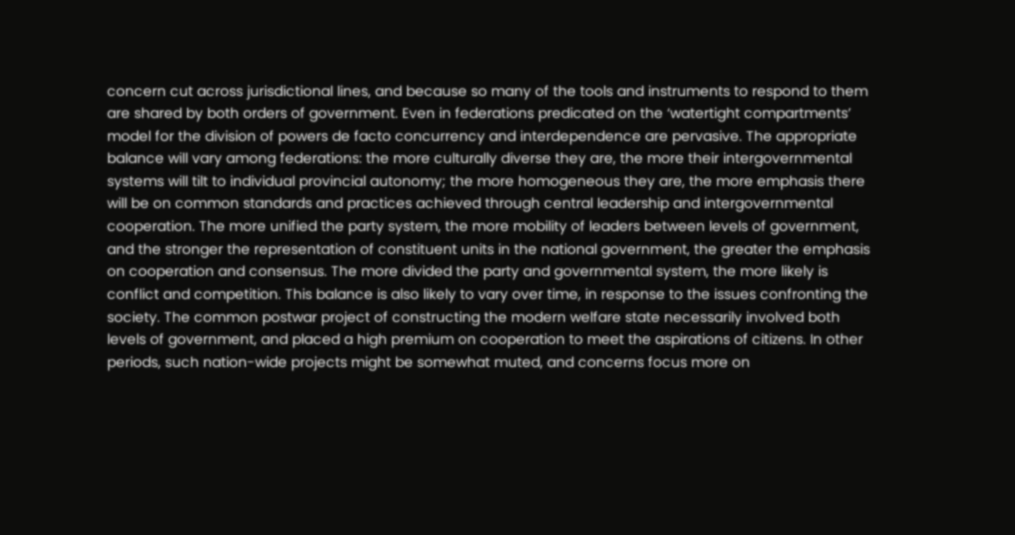concern cut across jurisdictional lines, and because so many of the tools and instruments to respond to them are shared by both orders of government. Even in federations predicated on the ‘watertight compartments’ model for the division of powers de facto concurrency and interdependence are pervasive. The appropriate balance will vary among federations: the more culturally diverse they are, the more their intergovernmental systems will tilt to individual provincial autonomy; the more homogeneous they are, the more emphasis there will be on common standards and practices achieved through central leadership and intergovernmental cooperation. The more unified the party system, the more mobility of leaders between levels of government, and the stronger the representation of constituent units in the national government, the greater the emphasis on cooperation and consensus. The more divided the party and governmental system, the more likely is conflict and competition. This balance is also likely to vary over time, in response to the issues confronting the society. The common postwar project of constructing the modern welfare state necessarily involved both levels of government, and placed a high premium on cooperation to meet the aspirations of citizens. In other periods, such nation-wide projects might be somewhat muted, and concerns focus more on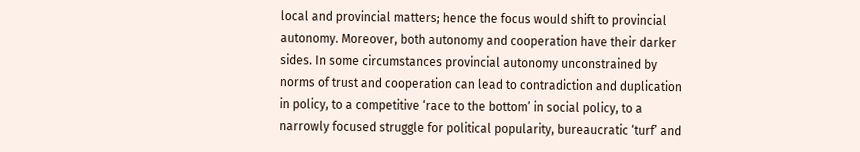local and provincial matters; hence the focus would shift to provincial autonomy. Moreover, both autonomy and cooperation have their darker sides. In some circumstances provincial autonomy unconstrained by norms of trust and cooperation can lead to contradiction and duplication in policy, to a competitive ‘race to the bottom’ in social policy, to a narrowly focused struggle for political popularity, bureaucratic ‘turf’ and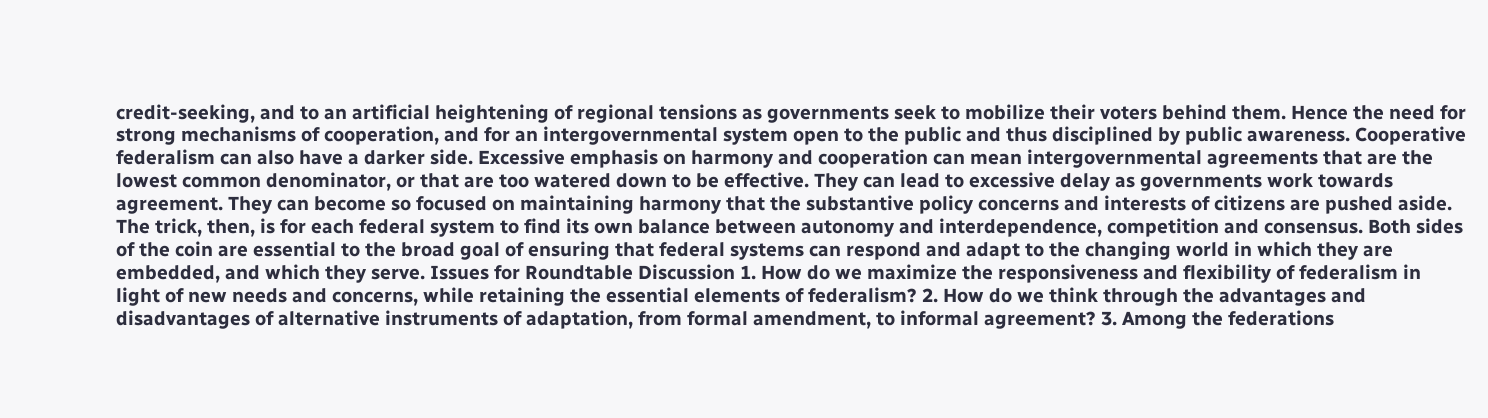credit-seeking, and to an artificial heightening of regional tensions as governments seek to mobilize their voters behind them. Hence the need for strong mechanisms of cooperation, and for an intergovernmental system open to the public and thus disciplined by public awareness. Cooperative federalism can also have a darker side. Excessive emphasis on harmony and cooperation can mean intergovernmental agreements that are the lowest common denominator, or that are too watered down to be effective. They can lead to excessive delay as governments work towards agreement. They can become so focused on maintaining harmony that the substantive policy concerns and interests of citizens are pushed aside. The trick, then, is for each federal system to find its own balance between autonomy and interdependence, competition and consensus. Both sides of the coin are essential to the broad goal of ensuring that federal systems can respond and adapt to the changing world in which they are embedded, and which they serve. Issues for Roundtable Discussion 1. How do we maximize the responsiveness and flexibility of federalism in light of new needs and concerns, while retaining the essential elements of federalism? 2. How do we think through the advantages and disadvantages of alternative instruments of adaptation, from formal amendment, to informal agreement? 3. Among the federations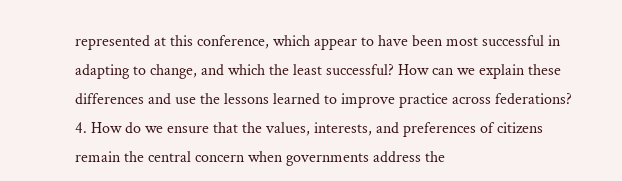represented at this conference, which appear to have been most successful in adapting to change, and which the least successful? How can we explain these differences and use the lessons learned to improve practice across federations? 4. How do we ensure that the values, interests, and preferences of citizens remain the central concern when governments address the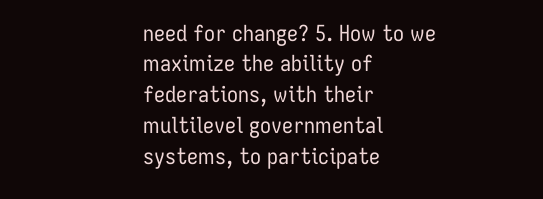need for change? 5. How to we maximize the ability of federations, with their multilevel governmental systems, to participate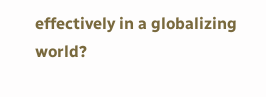effectively in a globalizing world?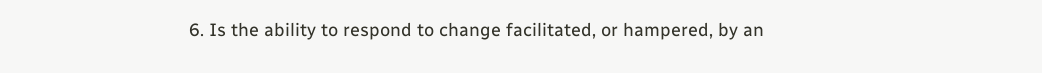6. Is the ability to respond to change facilitated, or hampered, by an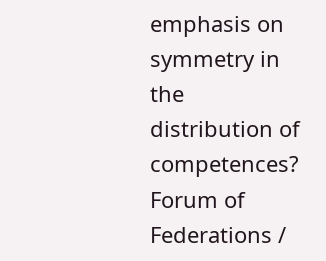emphasis on symmetry in the distribution of competences? Forum of Federations /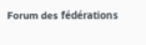Forum des fédérations